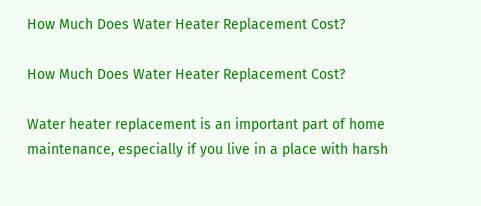How Much Does Water Heater Replacement Cost?

How Much Does Water Heater Replacement Cost?

Water heater replacement is an important part of home maintenance, especially if you live in a place with harsh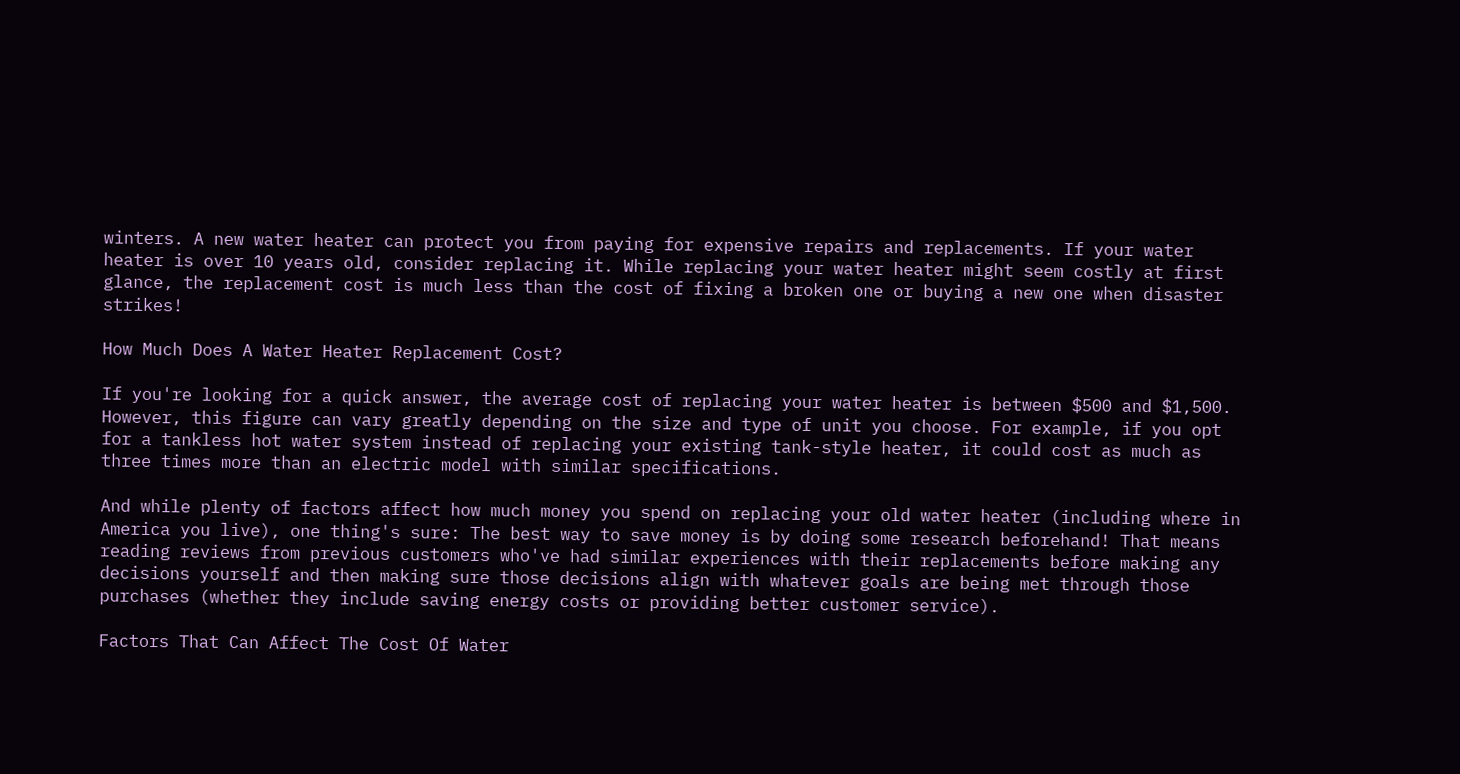winters. A new water heater can protect you from paying for expensive repairs and replacements. If your water heater is over 10 years old, consider replacing it. While replacing your water heater might seem costly at first glance, the replacement cost is much less than the cost of fixing a broken one or buying a new one when disaster strikes!

How Much Does A Water Heater Replacement Cost?

If you're looking for a quick answer, the average cost of replacing your water heater is between $500 and $1,500. However, this figure can vary greatly depending on the size and type of unit you choose. For example, if you opt for a tankless hot water system instead of replacing your existing tank-style heater, it could cost as much as three times more than an electric model with similar specifications.

And while plenty of factors affect how much money you spend on replacing your old water heater (including where in America you live), one thing's sure: The best way to save money is by doing some research beforehand! That means reading reviews from previous customers who've had similar experiences with their replacements before making any decisions yourself and then making sure those decisions align with whatever goals are being met through those purchases (whether they include saving energy costs or providing better customer service).

Factors That Can Affect The Cost Of Water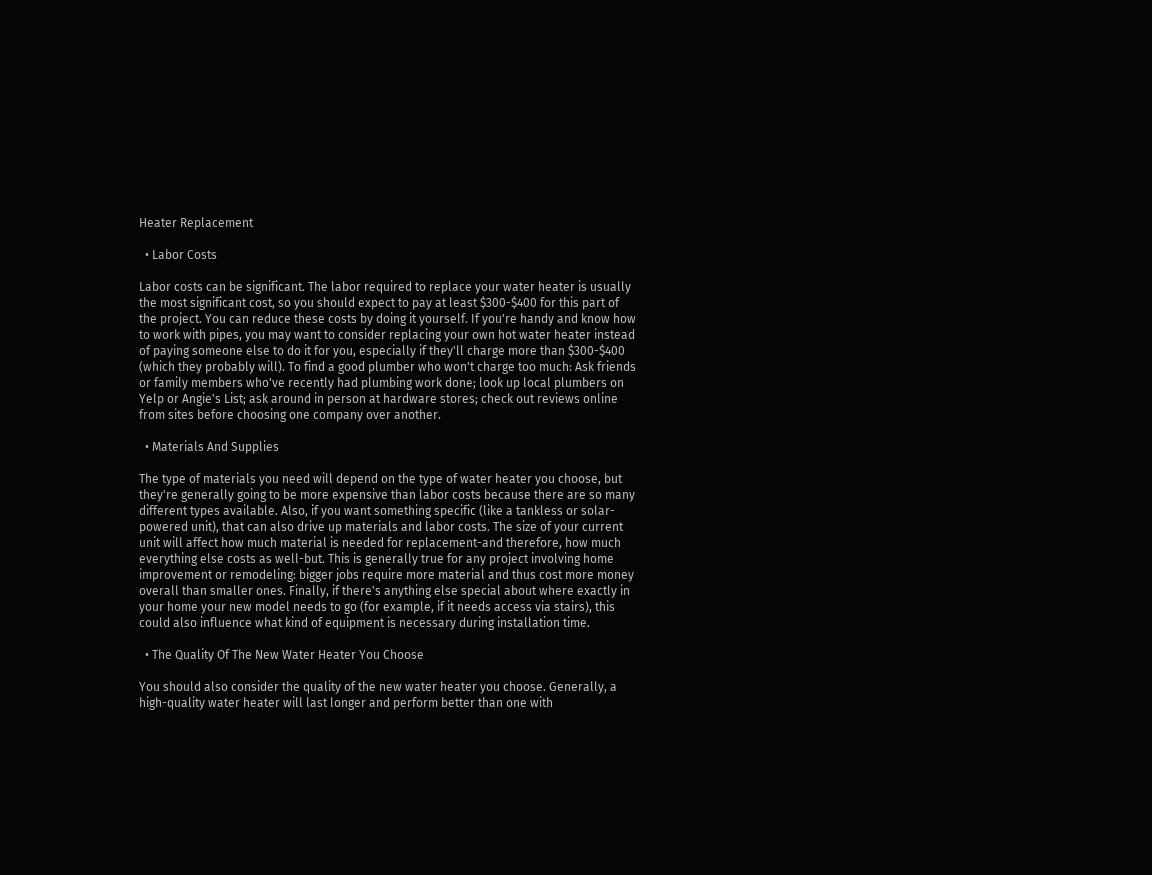Heater Replacement

  • Labor Costs

Labor costs can be significant. The labor required to replace your water heater is usually the most significant cost, so you should expect to pay at least $300-$400 for this part of the project. You can reduce these costs by doing it yourself. If you're handy and know how to work with pipes, you may want to consider replacing your own hot water heater instead of paying someone else to do it for you, especially if they'll charge more than $300-$400 (which they probably will). To find a good plumber who won't charge too much: Ask friends or family members who've recently had plumbing work done; look up local plumbers on Yelp or Angie's List; ask around in person at hardware stores; check out reviews online from sites before choosing one company over another.

  • Materials And Supplies

The type of materials you need will depend on the type of water heater you choose, but they're generally going to be more expensive than labor costs because there are so many different types available. Also, if you want something specific (like a tankless or solar-powered unit), that can also drive up materials and labor costs. The size of your current unit will affect how much material is needed for replacement-and therefore, how much everything else costs as well-but. This is generally true for any project involving home improvement or remodeling: bigger jobs require more material and thus cost more money overall than smaller ones. Finally, if there's anything else special about where exactly in your home your new model needs to go (for example, if it needs access via stairs), this could also influence what kind of equipment is necessary during installation time.

  • The Quality Of The New Water Heater You Choose

You should also consider the quality of the new water heater you choose. Generally, a high-quality water heater will last longer and perform better than one with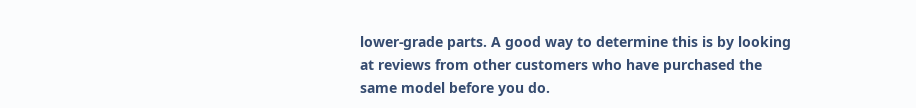lower-grade parts. A good way to determine this is by looking at reviews from other customers who have purchased the same model before you do.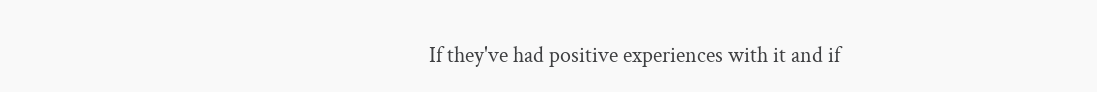If they've had positive experiences with it and if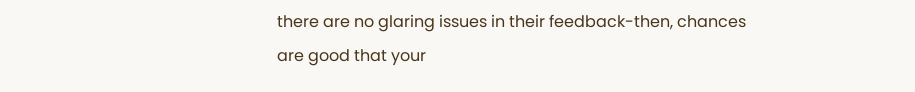there are no glaring issues in their feedback-then, chances are good that your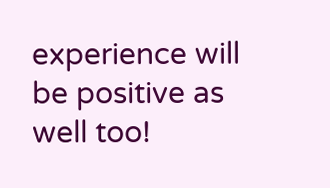experience will be positive as well too!